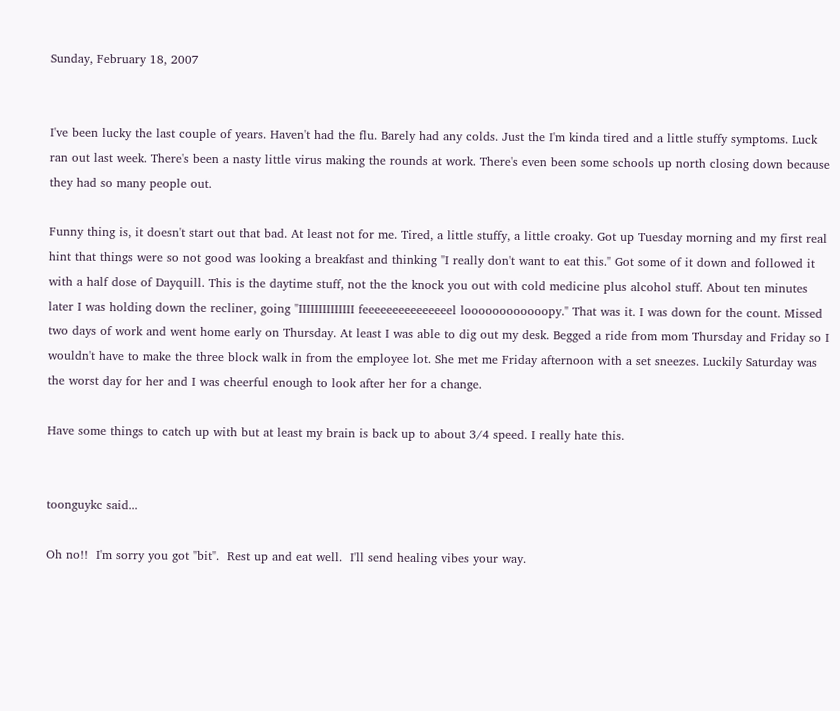Sunday, February 18, 2007


I've been lucky the last couple of years. Haven't had the flu. Barely had any colds. Just the I'm kinda tired and a little stuffy symptoms. Luck ran out last week. There's been a nasty little virus making the rounds at work. There's even been some schools up north closing down because they had so many people out.

Funny thing is, it doesn't start out that bad. At least not for me. Tired, a little stuffy, a little croaky. Got up Tuesday morning and my first real hint that things were so not good was looking a breakfast and thinking "I really don't want to eat this." Got some of it down and followed it with a half dose of Dayquill. This is the daytime stuff, not the the knock you out with cold medicine plus alcohol stuff. About ten minutes later I was holding down the recliner, going "IIIIIIIIIIIIII feeeeeeeeeeeeeeel loooooooooooopy." That was it. I was down for the count. Missed two days of work and went home early on Thursday. At least I was able to dig out my desk. Begged a ride from mom Thursday and Friday so I wouldn't have to make the three block walk in from the employee lot. She met me Friday afternoon with a set sneezes. Luckily Saturday was the worst day for her and I was cheerful enough to look after her for a change.

Have some things to catch up with but at least my brain is back up to about 3/4 speed. I really hate this.


toonguykc said...

Oh no!!  I'm sorry you got "bit".  Rest up and eat well.  I'll send healing vibes your way.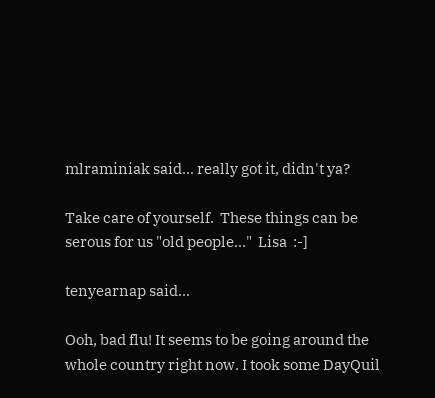mlraminiak said... really got it, didn't ya?

Take care of yourself.  These things can be serous for us "old people..."  Lisa  :-]

tenyearnap said...

Ooh, bad flu! It seems to be going around the whole country right now. I took some DayQuil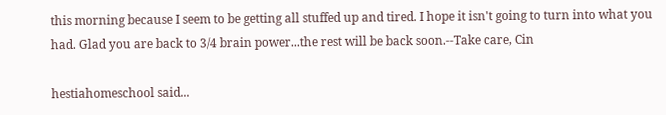this morning because I seem to be getting all stuffed up and tired. I hope it isn't going to turn into what you had. Glad you are back to 3/4 brain power...the rest will be back soon.--Take care, Cin

hestiahomeschool said...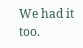We had it too.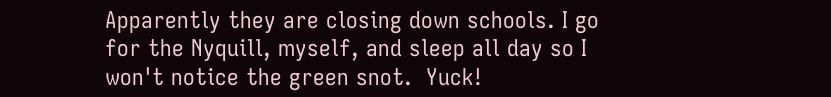Apparently they are closing down schools. I go for the Nyquill, myself, and sleep all day so I won't notice the green snot.  Yuck!